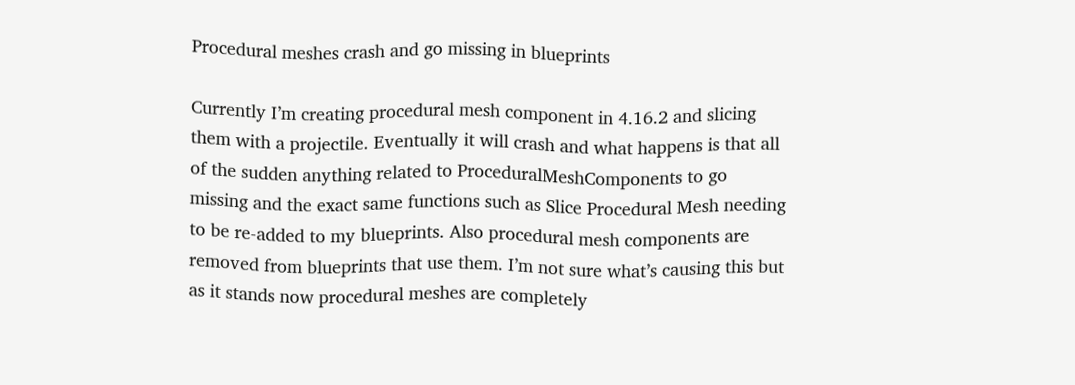Procedural meshes crash and go missing in blueprints

Currently I’m creating procedural mesh component in 4.16.2 and slicing them with a projectile. Eventually it will crash and what happens is that all of the sudden anything related to ProceduralMeshComponents to go missing and the exact same functions such as Slice Procedural Mesh needing to be re-added to my blueprints. Also procedural mesh components are removed from blueprints that use them. I’m not sure what’s causing this but as it stands now procedural meshes are completely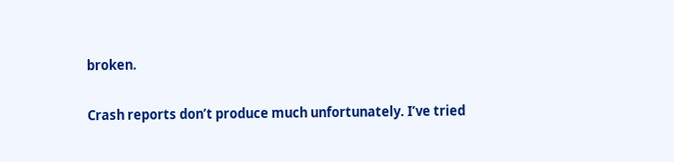broken.

Crash reports don’t produce much unfortunately. I’ve tried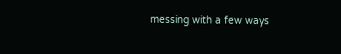messing with a few ways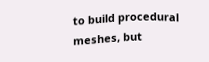to build procedural meshes, but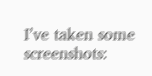I’ve taken some screenshots: